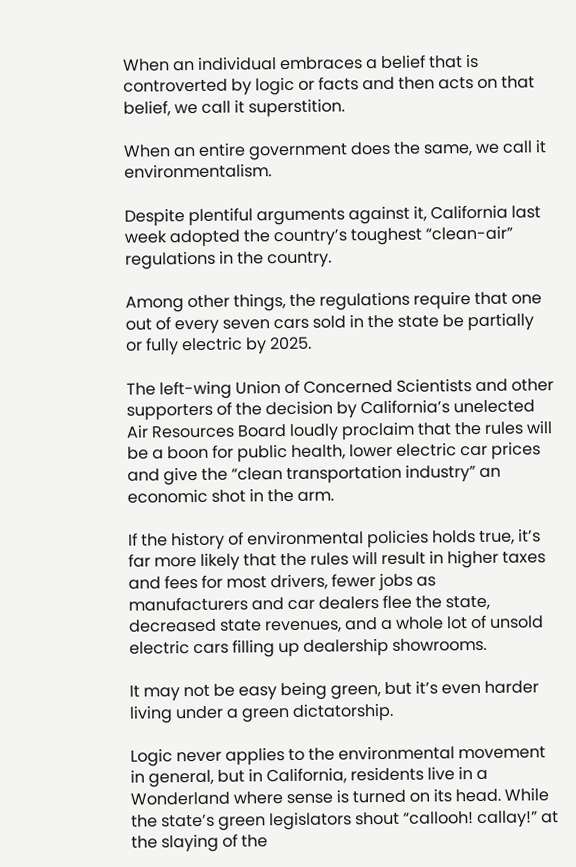When an individual embraces a belief that is controverted by logic or facts and then acts on that belief, we call it superstition.

When an entire government does the same, we call it environmentalism.

Despite plentiful arguments against it, California last week adopted the country’s toughest “clean-air” regulations in the country.

Among other things, the regulations require that one out of every seven cars sold in the state be partially or fully electric by 2025.

The left-wing Union of Concerned Scientists and other supporters of the decision by California’s unelected Air Resources Board loudly proclaim that the rules will be a boon for public health, lower electric car prices and give the “clean transportation industry” an economic shot in the arm.

If the history of environmental policies holds true, it’s far more likely that the rules will result in higher taxes and fees for most drivers, fewer jobs as manufacturers and car dealers flee the state, decreased state revenues, and a whole lot of unsold electric cars filling up dealership showrooms.

It may not be easy being green, but it’s even harder living under a green dictatorship.

Logic never applies to the environmental movement in general, but in California, residents live in a Wonderland where sense is turned on its head. While the state’s green legislators shout “callooh! callay!” at the slaying of the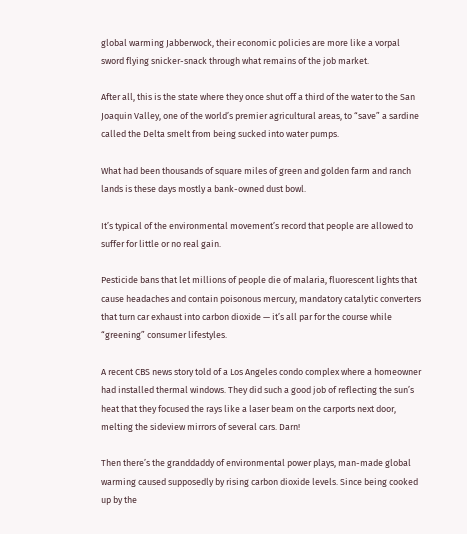global warming Jabberwock, their economic policies are more like a vorpal sword flying snicker-snack through what remains of the job market.

After all, this is the state where they once shut off a third of the water to the San Joaquin Valley, one of the world’s premier agricultural areas, to “save” a sardine called the Delta smelt from being sucked into water pumps.

What had been thousands of square miles of green and golden farm and ranch lands is these days mostly a bank-owned dust bowl.

It’s typical of the environmental movement’s record that people are allowed to suffer for little or no real gain.

Pesticide bans that let millions of people die of malaria, fluorescent lights that cause headaches and contain poisonous mercury, mandatory catalytic converters that turn car exhaust into carbon dioxide — it’s all par for the course while “greening” consumer lifestyles.

A recent CBS news story told of a Los Angeles condo complex where a homeowner had installed thermal windows. They did such a good job of reflecting the sun’s heat that they focused the rays like a laser beam on the carports next door, melting the sideview mirrors of several cars. Darn!

Then there’s the granddaddy of environmental power plays, man-made global warming caused supposedly by rising carbon dioxide levels. Since being cooked up by the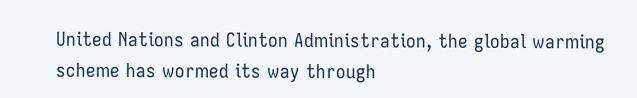United Nations and Clinton Administration, the global warming scheme has wormed its way through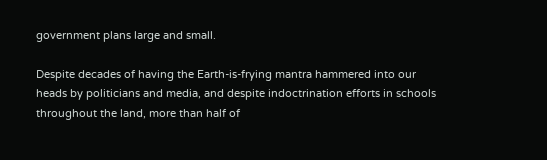government plans large and small.

Despite decades of having the Earth-is-frying mantra hammered into our heads by politicians and media, and despite indoctrination efforts in schools throughout the land, more than half of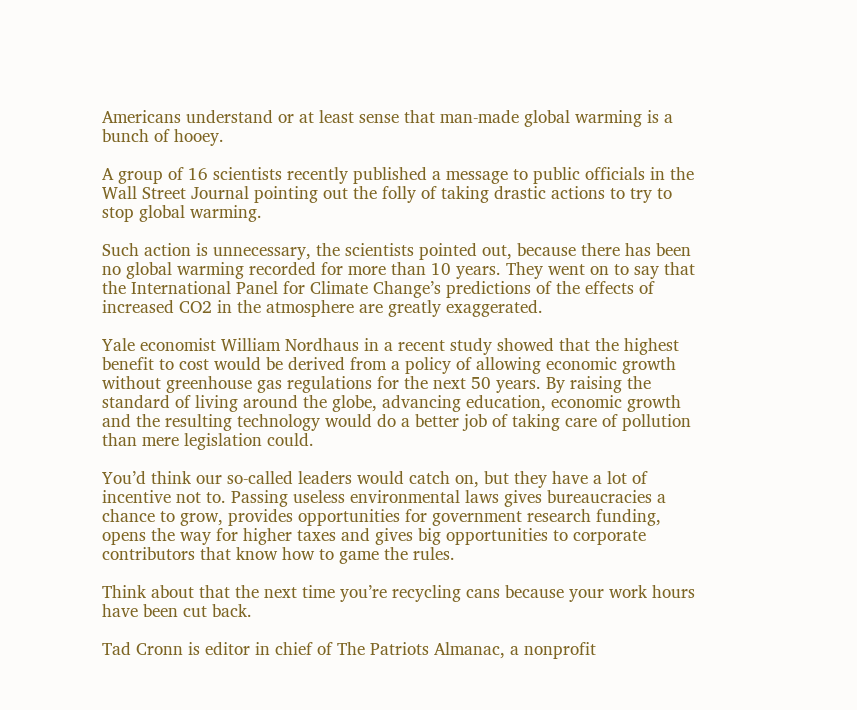Americans understand or at least sense that man-made global warming is a bunch of hooey.

A group of 16 scientists recently published a message to public officials in the Wall Street Journal pointing out the folly of taking drastic actions to try to stop global warming.

Such action is unnecessary, the scientists pointed out, because there has been no global warming recorded for more than 10 years. They went on to say that the International Panel for Climate Change’s predictions of the effects of increased CO2 in the atmosphere are greatly exaggerated.

Yale economist William Nordhaus in a recent study showed that the highest benefit to cost would be derived from a policy of allowing economic growth without greenhouse gas regulations for the next 50 years. By raising the standard of living around the globe, advancing education, economic growth and the resulting technology would do a better job of taking care of pollution than mere legislation could.

You’d think our so-called leaders would catch on, but they have a lot of incentive not to. Passing useless environmental laws gives bureaucracies a chance to grow, provides opportunities for government research funding, opens the way for higher taxes and gives big opportunities to corporate contributors that know how to game the rules.

Think about that the next time you’re recycling cans because your work hours have been cut back.

Tad Cronn is editor in chief of The Patriots Almanac, a nonprofit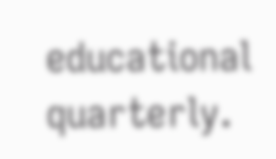educational quarterly.